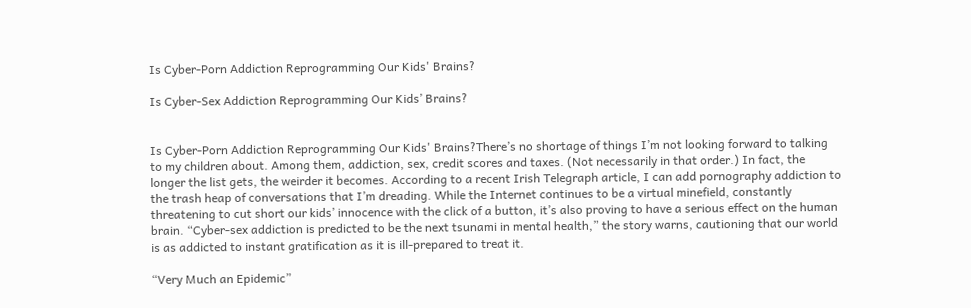Is Cyber-Porn Addiction Reprogramming Our Kids' Brains?

Is Cyber-Sex Addiction Reprogramming Our Kids’ Brains?


Is Cyber-Porn Addiction Reprogramming Our Kids' Brains?There’s no shortage of things I’m not looking forward to talking to my children about. Among them, addiction, sex, credit scores and taxes. (Not necessarily in that order.) In fact, the longer the list gets, the weirder it becomes. According to a recent Irish Telegraph article, I can add pornography addiction to the trash heap of conversations that I’m dreading. While the Internet continues to be a virtual minefield, constantly threatening to cut short our kids’ innocence with the click of a button, it’s also proving to have a serious effect on the human brain. “Cyber-sex addiction is predicted to be the next tsunami in mental health,” the story warns, cautioning that our world is as addicted to instant gratification as it is ill-prepared to treat it.

“Very Much an Epidemic”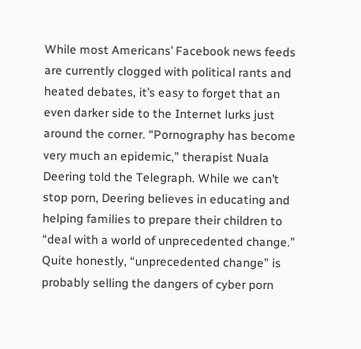While most Americans’ Facebook news feeds are currently clogged with political rants and heated debates, it’s easy to forget that an even darker side to the Internet lurks just around the corner. “Pornography has become very much an epidemic,” therapist Nuala Deering told the Telegraph. While we can’t stop porn, Deering believes in educating and helping families to prepare their children to “deal with a world of unprecedented change.” Quite honestly, “unprecedented change” is probably selling the dangers of cyber porn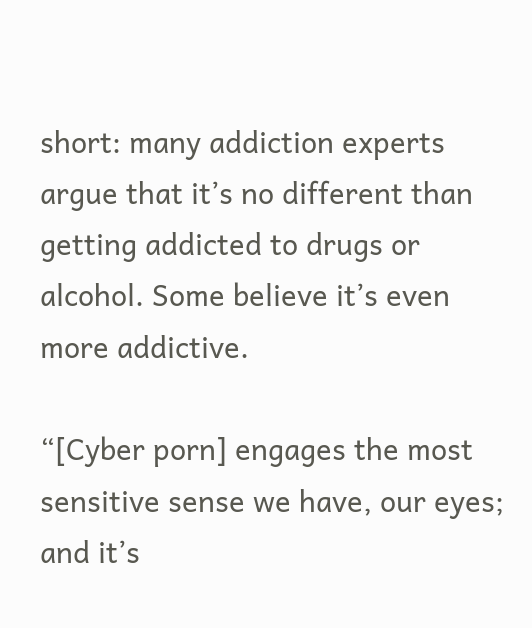short: many addiction experts argue that it’s no different than getting addicted to drugs or alcohol. Some believe it’s even more addictive.

“[Cyber porn] engages the most sensitive sense we have, our eyes; and it’s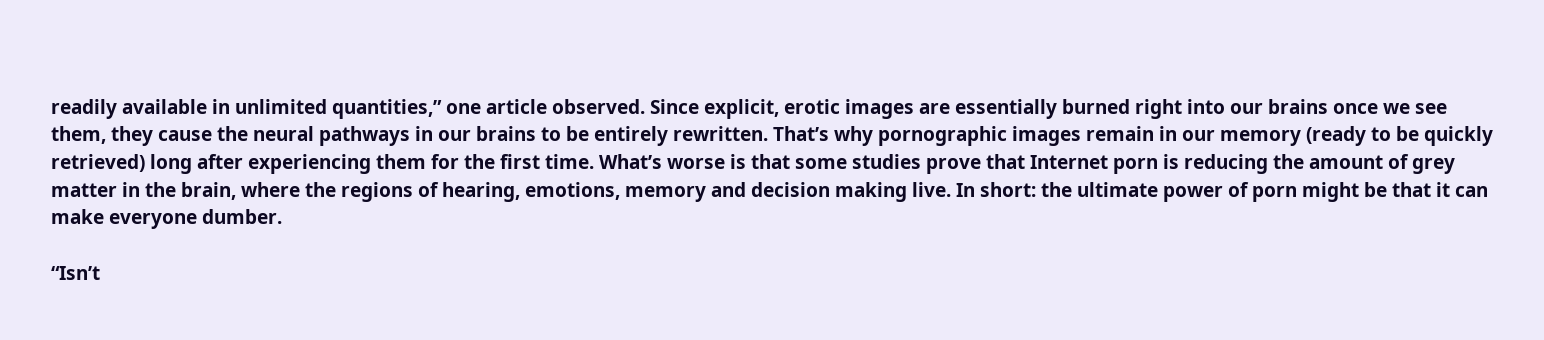readily available in unlimited quantities,” one article observed. Since explicit, erotic images are essentially burned right into our brains once we see them, they cause the neural pathways in our brains to be entirely rewritten. That’s why pornographic images remain in our memory (ready to be quickly retrieved) long after experiencing them for the first time. What’s worse is that some studies prove that Internet porn is reducing the amount of grey matter in the brain, where the regions of hearing, emotions, memory and decision making live. In short: the ultimate power of porn might be that it can make everyone dumber.

“Isn’t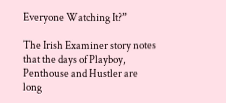Everyone Watching It?”

The Irish Examiner story notes that the days of Playboy, Penthouse and Hustler are long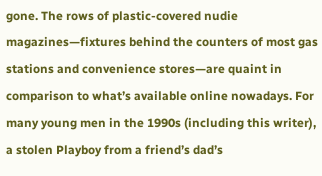gone. The rows of plastic-covered nudie magazines—fixtures behind the counters of most gas stations and convenience stores—are quaint in comparison to what’s available online nowadays. For many young men in the 1990s (including this writer), a stolen Playboy from a friend’s dad’s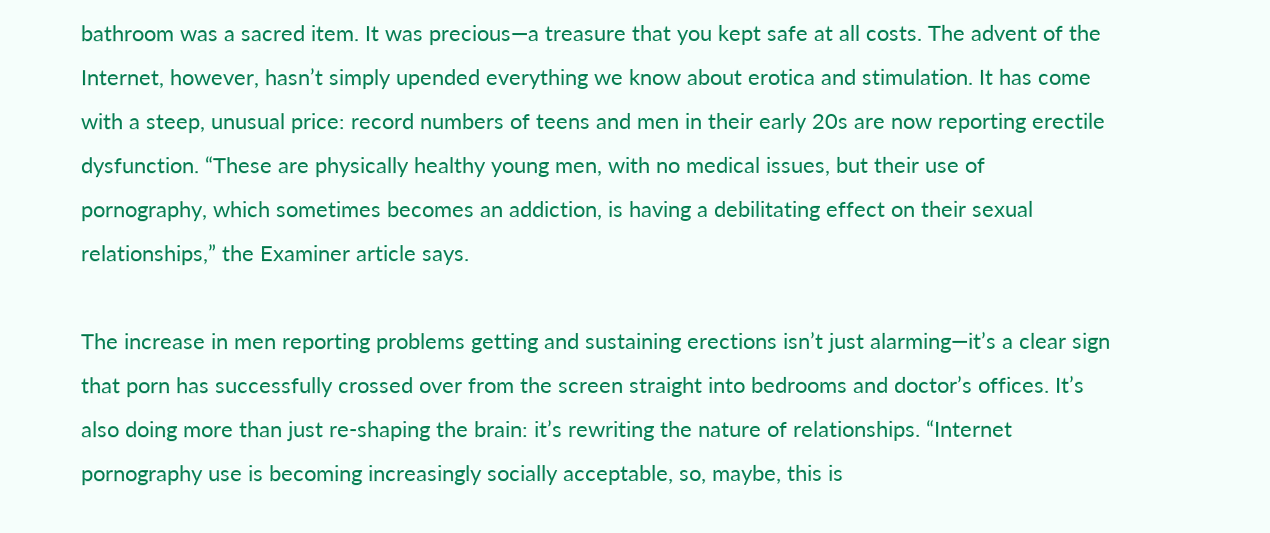bathroom was a sacred item. It was precious—a treasure that you kept safe at all costs. The advent of the Internet, however, hasn’t simply upended everything we know about erotica and stimulation. It has come with a steep, unusual price: record numbers of teens and men in their early 20s are now reporting erectile dysfunction. “These are physically healthy young men, with no medical issues, but their use of pornography, which sometimes becomes an addiction, is having a debilitating effect on their sexual relationships,” the Examiner article says.

The increase in men reporting problems getting and sustaining erections isn’t just alarming—it’s a clear sign that porn has successfully crossed over from the screen straight into bedrooms and doctor’s offices. It’s also doing more than just re-shaping the brain: it’s rewriting the nature of relationships. “Internet pornography use is becoming increasingly socially acceptable, so, maybe, this is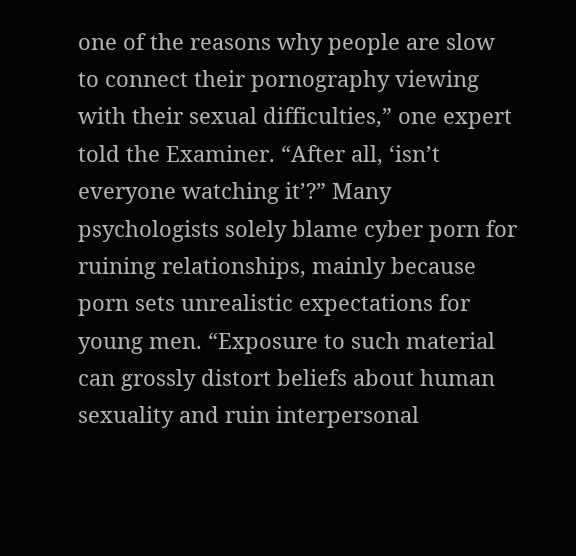one of the reasons why people are slow to connect their pornography viewing with their sexual difficulties,” one expert told the Examiner. “After all, ‘isn’t everyone watching it’?” Many psychologists solely blame cyber porn for ruining relationships, mainly because porn sets unrealistic expectations for young men. “Exposure to such material can grossly distort beliefs about human sexuality and ruin interpersonal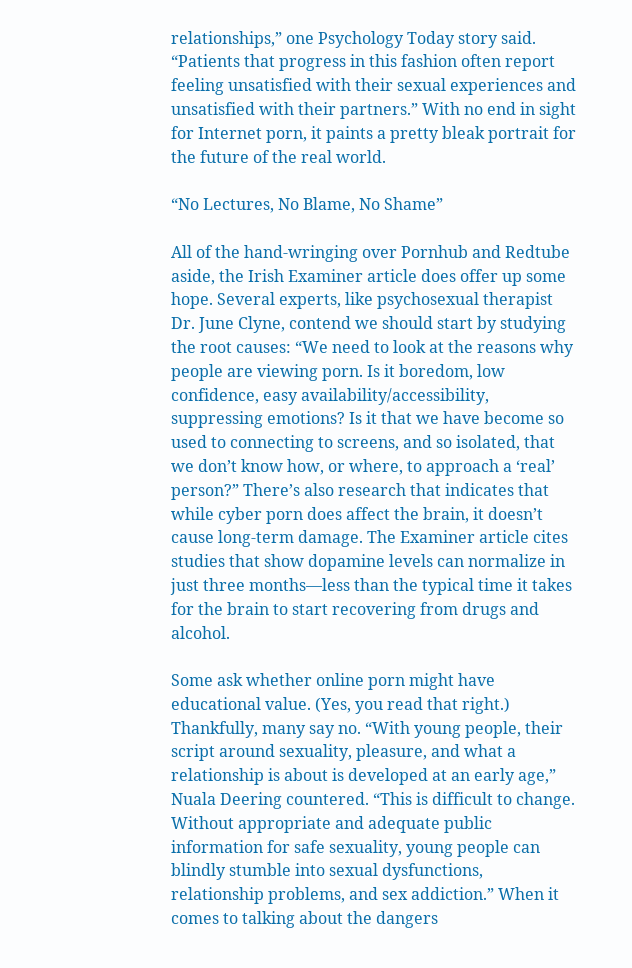relationships,” one Psychology Today story said. “Patients that progress in this fashion often report feeling unsatisfied with their sexual experiences and unsatisfied with their partners.” With no end in sight for Internet porn, it paints a pretty bleak portrait for the future of the real world.

“No Lectures, No Blame, No Shame”

All of the hand-wringing over Pornhub and Redtube aside, the Irish Examiner article does offer up some hope. Several experts, like psychosexual therapist Dr. June Clyne, contend we should start by studying the root causes: “We need to look at the reasons why people are viewing porn. Is it boredom, low confidence, easy availability/accessibility, suppressing emotions? Is it that we have become so used to connecting to screens, and so isolated, that we don’t know how, or where, to approach a ‘real’ person?” There’s also research that indicates that while cyber porn does affect the brain, it doesn’t cause long-term damage. The Examiner article cites studies that show dopamine levels can normalize in just three months—less than the typical time it takes for the brain to start recovering from drugs and alcohol.

Some ask whether online porn might have educational value. (Yes, you read that right.) Thankfully, many say no. “With young people, their script around sexuality, pleasure, and what a relationship is about is developed at an early age,” Nuala Deering countered. “This is difficult to change. Without appropriate and adequate public information for safe sexuality, young people can blindly stumble into sexual dysfunctions, relationship problems, and sex addiction.” When it comes to talking about the dangers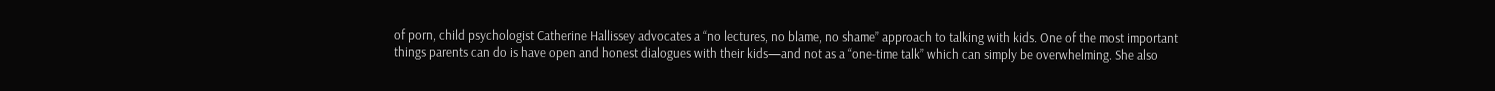of porn, child psychologist Catherine Hallissey advocates a “no lectures, no blame, no shame” approach to talking with kids. One of the most important things parents can do is have open and honest dialogues with their kids—and not as a “one-time talk” which can simply be overwhelming. She also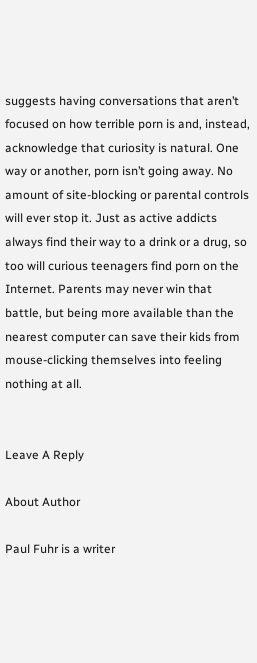suggests having conversations that aren’t focused on how terrible porn is and, instead, acknowledge that curiosity is natural. One way or another, porn isn’t going away. No amount of site-blocking or parental controls will ever stop it. Just as active addicts always find their way to a drink or a drug, so too will curious teenagers find porn on the Internet. Parents may never win that battle, but being more available than the nearest computer can save their kids from mouse-clicking themselves into feeling nothing at all.


Leave A Reply

About Author

Paul Fuhr is a writer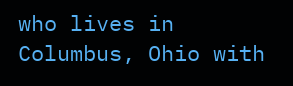who lives in Columbus, Ohio with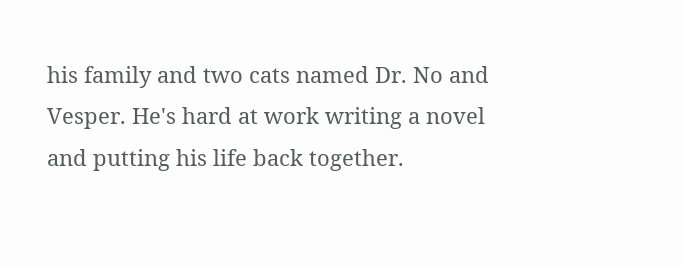his family and two cats named Dr. No and Vesper. He's hard at work writing a novel and putting his life back together.